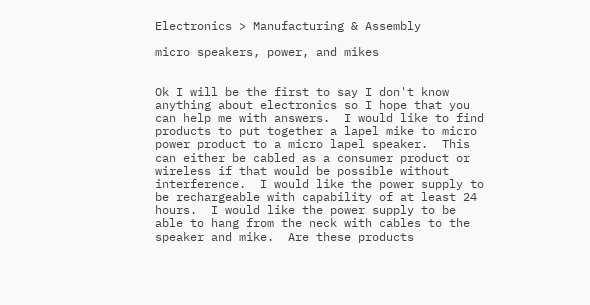Electronics > Manufacturing & Assembly

micro speakers, power, and mikes


Ok I will be the first to say I don't know anything about electronics so I hope that you can help me with answers.  I would like to find products to put together a lapel mike to micro power product to a micro lapel speaker.  This can either be cabled as a consumer product or wireless if that would be possible without interference.  I would like the power supply to be rechargeable with capability of at least 24 hours.  I would like the power supply to be able to hang from the neck with cables to the speaker and mike.  Are these products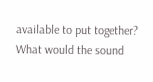available to put together?  What would the sound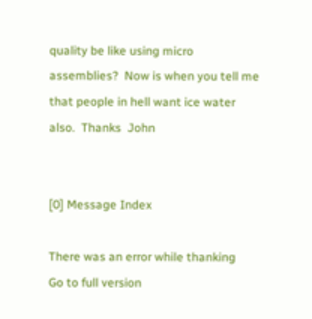quality be like using micro assemblies?  Now is when you tell me that people in hell want ice water also.  Thanks  John


[0] Message Index

There was an error while thanking
Go to full version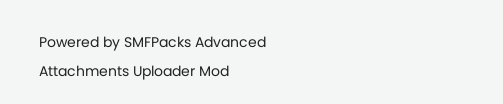Powered by SMFPacks Advanced Attachments Uploader Mod